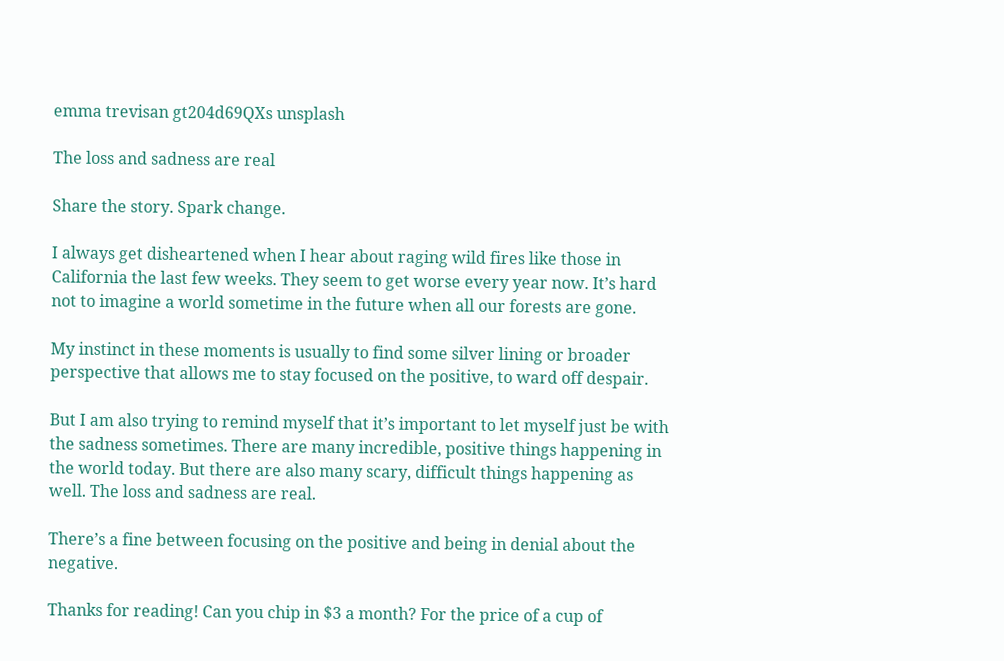emma trevisan gt204d69QXs unsplash

The loss and sadness are real

Share the story. Spark change.

I always get disheartened when I hear about raging wild fires like those in California the last few weeks. They seem to get worse every year now. It’s hard not to imagine a world sometime in the future when all our forests are gone.

My instinct in these moments is usually to find some silver lining or broader perspective that allows me to stay focused on the positive, to ward off despair.

But I am also trying to remind myself that it’s important to let myself just be with the sadness sometimes. There are many incredible, positive things happening in the world today. But there are also many scary, difficult things happening as well. The loss and sadness are real.

There’s a fine between focusing on the positive and being in denial about the negative.

Thanks for reading! Can you chip in $3 a month? For the price of a cup of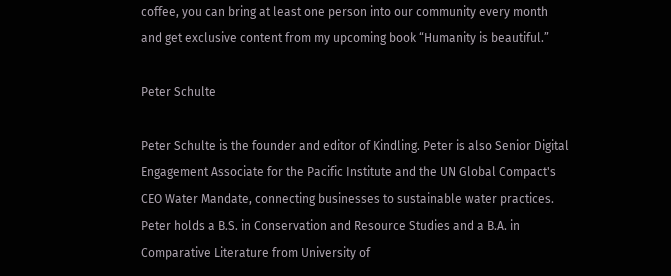coffee, you can bring at least one person into our community every month and get exclusive content from my upcoming book “Humanity is beautiful.”

Peter Schulte

Peter Schulte is the founder and editor of Kindling. Peter is also Senior Digital Engagement Associate for the Pacific Institute and the UN Global Compact's CEO Water Mandate, connecting businesses to sustainable water practices. Peter holds a B.S. in Conservation and Resource Studies and a B.A. in Comparative Literature from University of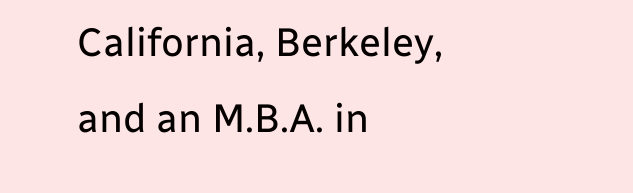California, Berkeley, and an M.B.A. in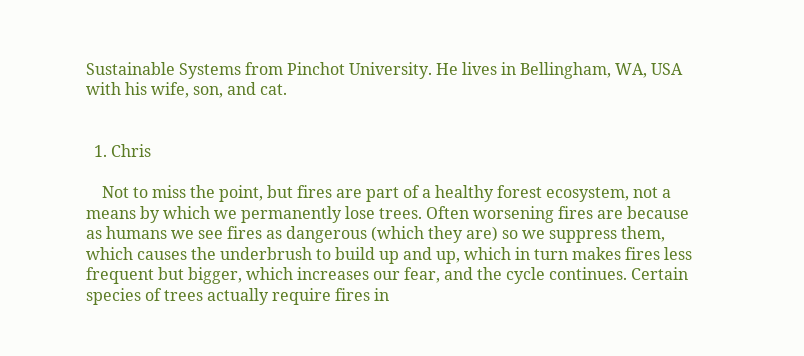Sustainable Systems from Pinchot University. He lives in Bellingham, WA, USA with his wife, son, and cat.


  1. Chris

    Not to miss the point, but fires are part of a healthy forest ecosystem, not a means by which we permanently lose trees. Often worsening fires are because as humans we see fires as dangerous (which they are) so we suppress them, which causes the underbrush to build up and up, which in turn makes fires less frequent but bigger, which increases our fear, and the cycle continues. Certain species of trees actually require fires in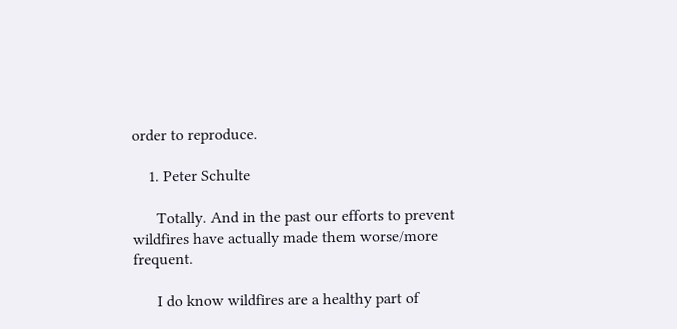order to reproduce.

    1. Peter Schulte

      Totally. And in the past our efforts to prevent wildfires have actually made them worse/more frequent.

      I do know wildfires are a healthy part of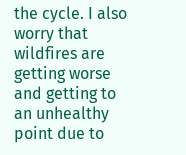the cycle. I also worry that wildfires are getting worse and getting to an unhealthy point due to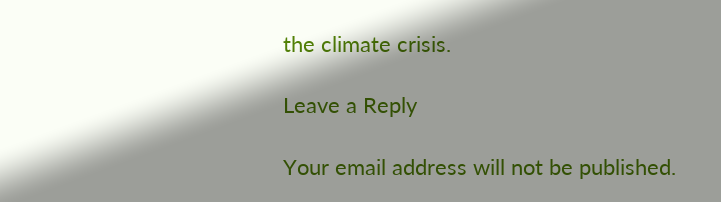the climate crisis.

Leave a Reply

Your email address will not be published.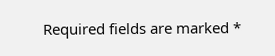Required fields are marked *